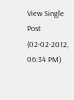View Single Post
(02-02-2012, 06:34 PM)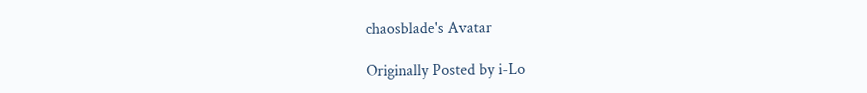chaosblade's Avatar

Originally Posted by i-Lo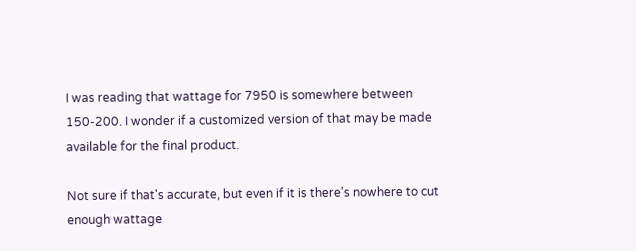I was reading that wattage for 7950 is somewhere between 150-200. I wonder if a customized version of that may be made available for the final product.

Not sure if that's accurate, but even if it is there's nowhere to cut enough wattage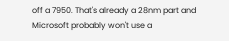off a 7950. That's already a 28nm part and Microsoft probably won't use a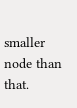smaller node than that.